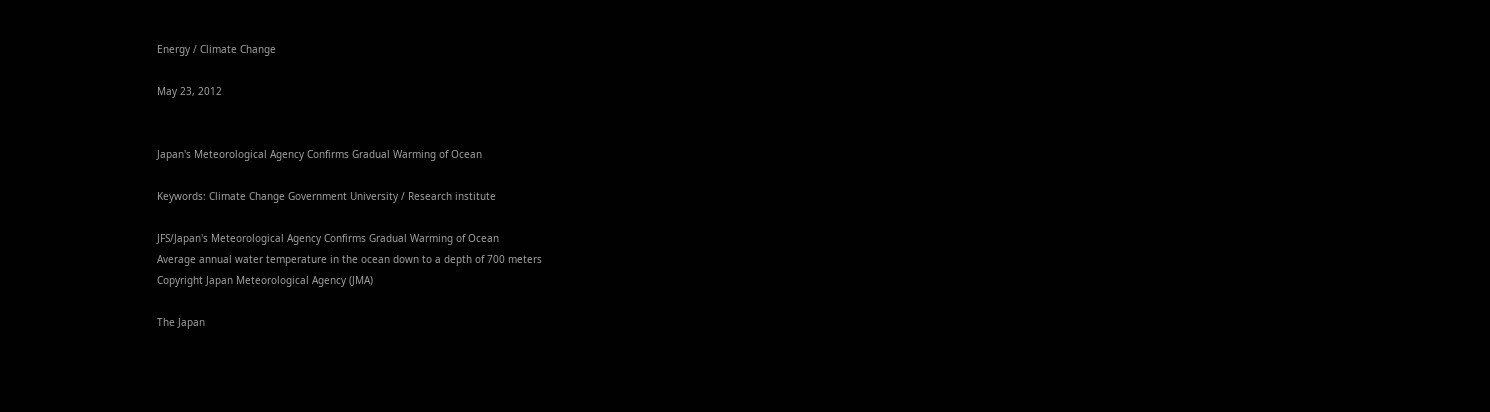Energy / Climate Change

May 23, 2012


Japan's Meteorological Agency Confirms Gradual Warming of Ocean

Keywords: Climate Change Government University / Research institute

JFS/Japan's Meteorological Agency Confirms Gradual Warming of Ocean
Average annual water temperature in the ocean down to a depth of 700 meters
Copyright Japan Meteorological Agency (JMA)

The Japan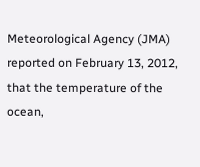Meteorological Agency (JMA) reported on February 13, 2012, that the temperature of the ocean,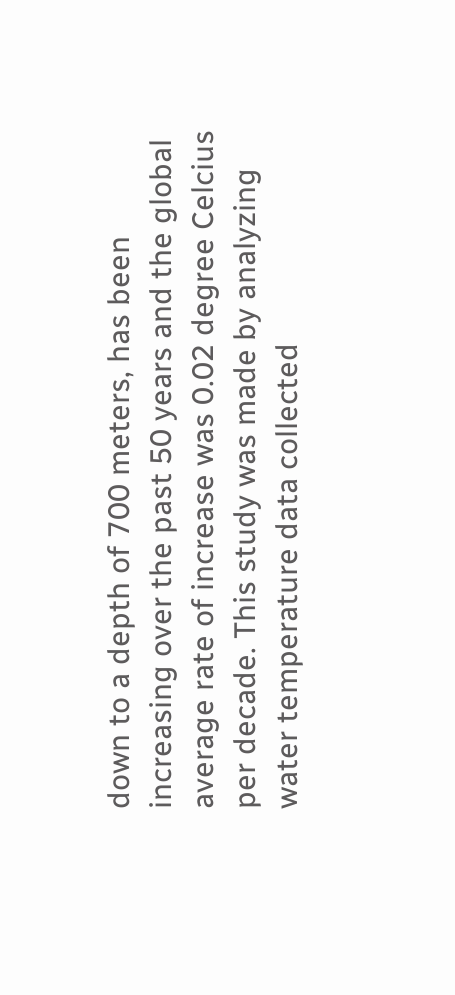down to a depth of 700 meters, has been increasing over the past 50 years and the global average rate of increase was 0.02 degree Celcius per decade. This study was made by analyzing water temperature data collected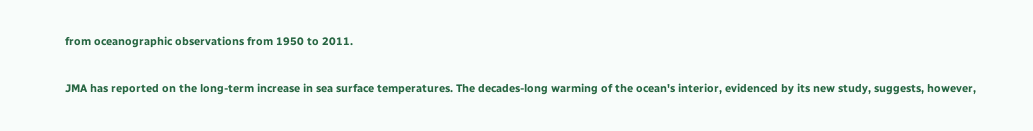from oceanographic observations from 1950 to 2011.

JMA has reported on the long-term increase in sea surface temperatures. The decades-long warming of the ocean's interior, evidenced by its new study, suggests, however,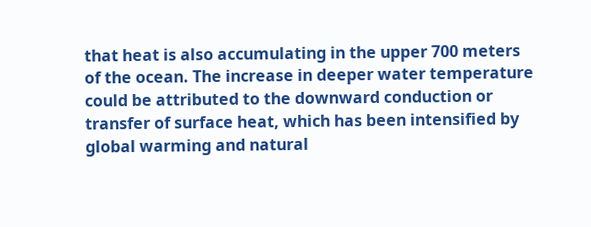that heat is also accumulating in the upper 700 meters of the ocean. The increase in deeper water temperature could be attributed to the downward conduction or transfer of surface heat, which has been intensified by global warming and natural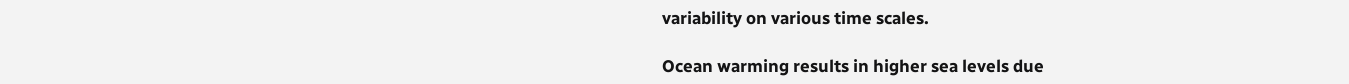variability on various time scales.

Ocean warming results in higher sea levels due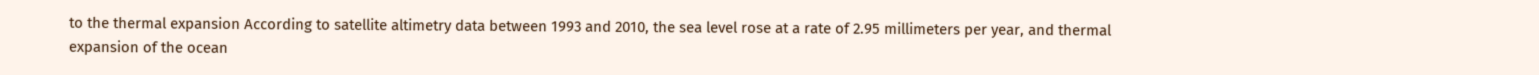to the thermal expansion According to satellite altimetry data between 1993 and 2010, the sea level rose at a rate of 2.95 millimeters per year, and thermal expansion of the ocean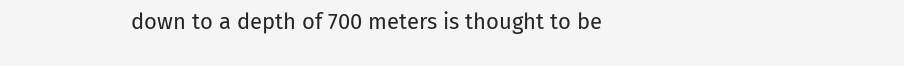down to a depth of 700 meters is thought to be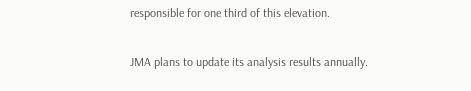responsible for one third of this elevation.

JMA plans to update its analysis results annually.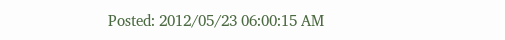Posted: 2012/05/23 06:00:15 AM